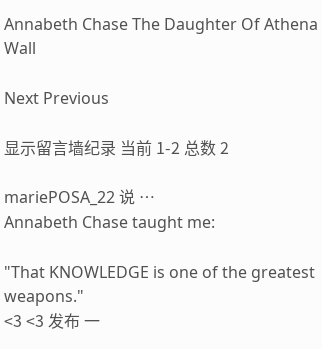Annabeth Chase The Daughter Of Athena Wall

Next Previous

显示留言墙纪录 当前 1-2 总数 2

mariePOSA_22 说 …
Annabeth Chase taught me:

"That KNOWLEDGE is one of the greatest weapons."
<3 <3 发布 一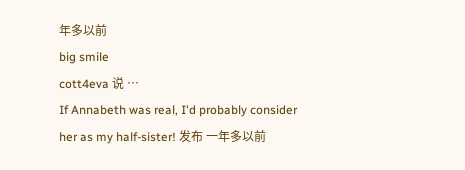年多以前
big smile
cott4eva 说 …
If Annabeth was real, I'd probably consider her as my half-sister! 发布 一年多以前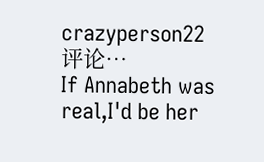crazyperson22 评论…
If Annabeth was real,I'd be her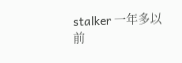stalker 一年多以前